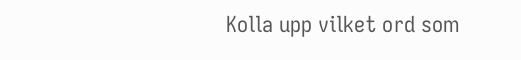Kolla upp vilket ord som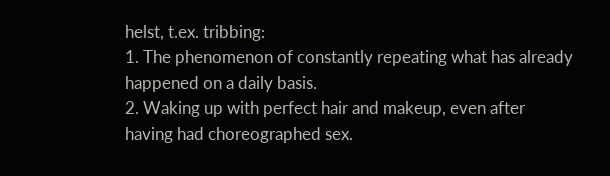helst, t.ex. tribbing:
1. The phenomenon of constantly repeating what has already happened on a daily basis.
2. Waking up with perfect hair and makeup, even after having had choreographed sex.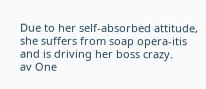Due to her self-absorbed attitude, she suffers from soap opera-itis and is driving her boss crazy.
av One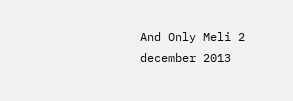And Only Meli 2 december 2013